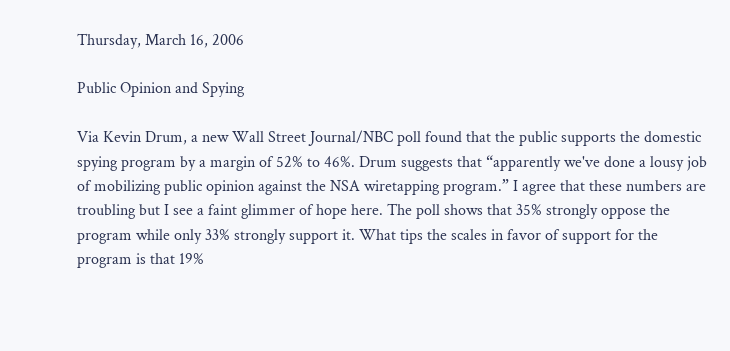Thursday, March 16, 2006

Public Opinion and Spying

Via Kevin Drum, a new Wall Street Journal/NBC poll found that the public supports the domestic spying program by a margin of 52% to 46%. Drum suggests that “apparently we've done a lousy job of mobilizing public opinion against the NSA wiretapping program.” I agree that these numbers are troubling but I see a faint glimmer of hope here. The poll shows that 35% strongly oppose the program while only 33% strongly support it. What tips the scales in favor of support for the program is that 19%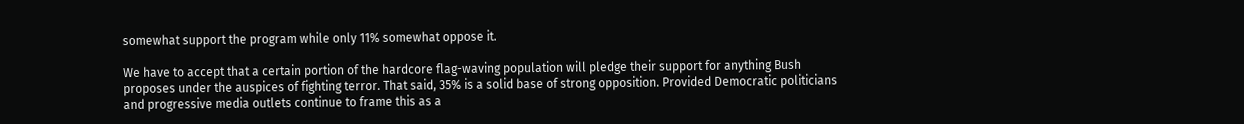somewhat support the program while only 11% somewhat oppose it.

We have to accept that a certain portion of the hardcore flag-waving population will pledge their support for anything Bush proposes under the auspices of fighting terror. That said, 35% is a solid base of strong opposition. Provided Democratic politicians and progressive media outlets continue to frame this as a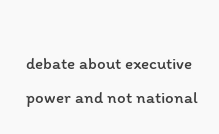debate about executive power and not national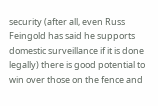security (after all, even Russ Feingold has said he supports domestic surveillance if it is done legally) there is good potential to win over those on the fence and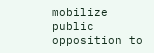mobilize public opposition to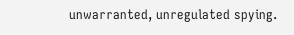unwarranted, unregulated spying.